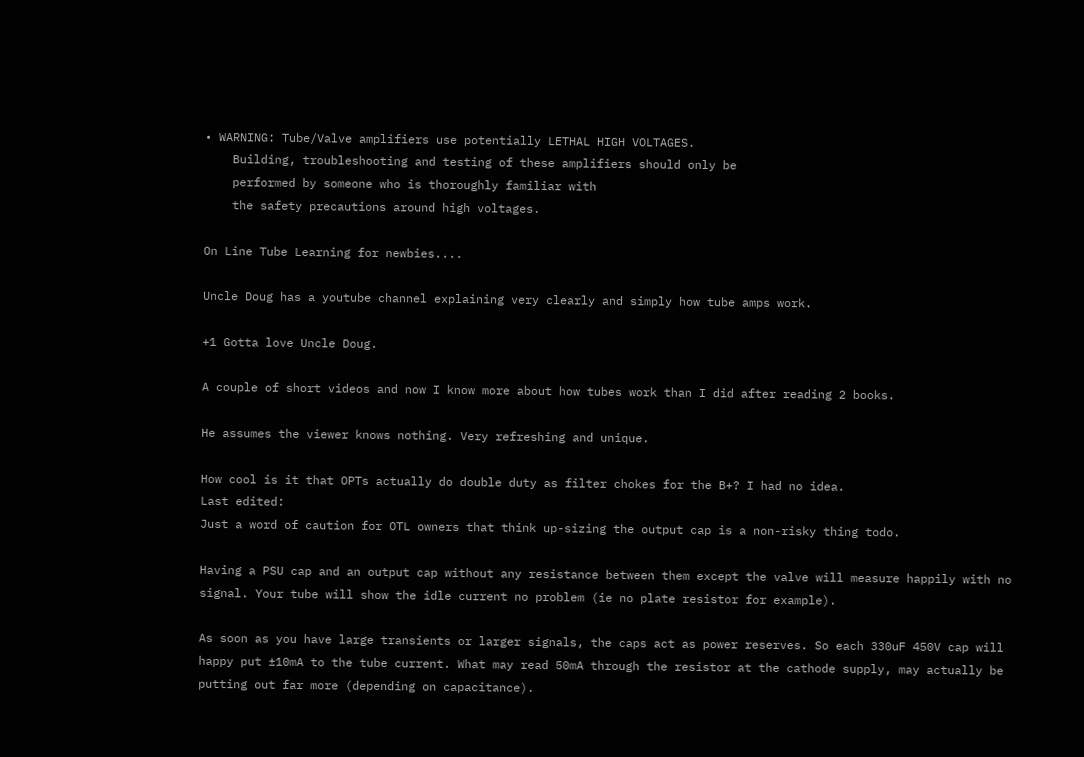• WARNING: Tube/Valve amplifiers use potentially LETHAL HIGH VOLTAGES.
    Building, troubleshooting and testing of these amplifiers should only be
    performed by someone who is thoroughly familiar with
    the safety precautions around high voltages.

On Line Tube Learning for newbies....

Uncle Doug has a youtube channel explaining very clearly and simply how tube amps work.

+1 Gotta love Uncle Doug.

A couple of short videos and now I know more about how tubes work than I did after reading 2 books.

He assumes the viewer knows nothing. Very refreshing and unique.

How cool is it that OPTs actually do double duty as filter chokes for the B+? I had no idea.
Last edited:
Just a word of caution for OTL owners that think up-sizing the output cap is a non-risky thing todo.

Having a PSU cap and an output cap without any resistance between them except the valve will measure happily with no signal. Your tube will show the idle current no problem (ie no plate resistor for example).

As soon as you have large transients or larger signals, the caps act as power reserves. So each 330uF 450V cap will happy put ±10mA to the tube current. What may read 50mA through the resistor at the cathode supply, may actually be putting out far more (depending on capacitance).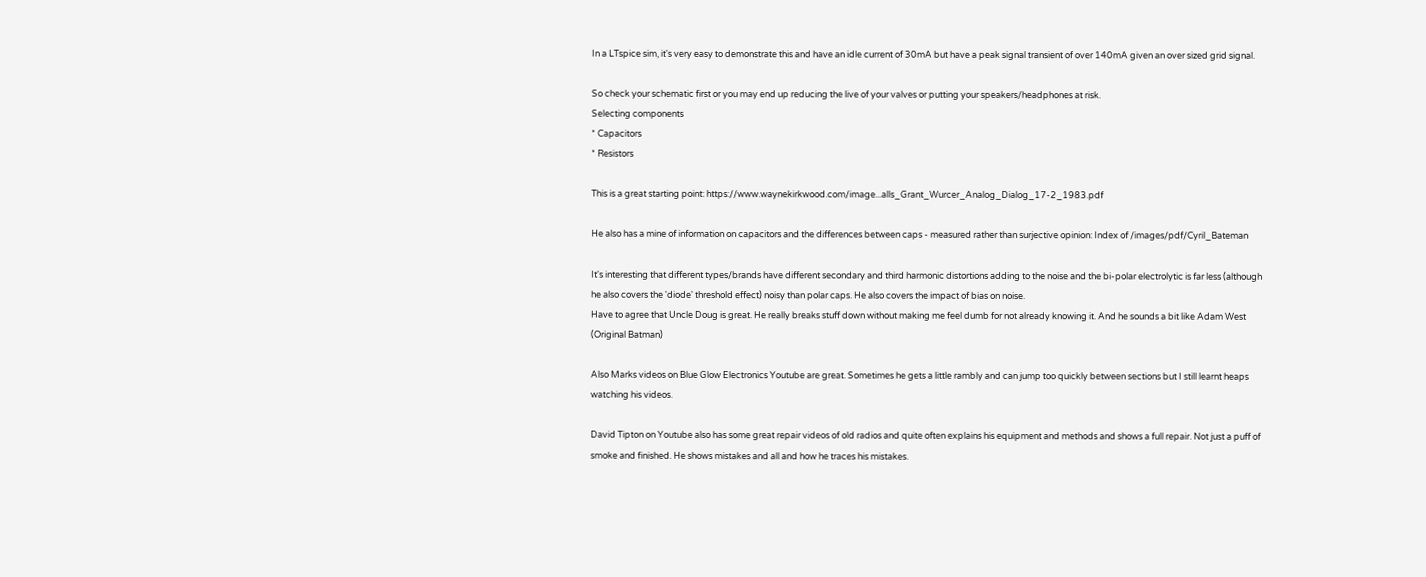In a LTspice sim, it's very easy to demonstrate this and have an idle current of 30mA but have a peak signal transient of over 140mA given an over sized grid signal.

So check your schematic first or you may end up reducing the live of your valves or putting your speakers/headphones at risk.
Selecting components
* Capacitors
* Resistors

This is a great starting point: https://www.waynekirkwood.com/image...alls_Grant_Wurcer_Analog_Dialog_17-2_1983.pdf

He also has a mine of information on capacitors and the differences between caps - measured rather than surjective opinion: Index of /images/pdf/Cyril_Bateman

It's interesting that different types/brands have different secondary and third harmonic distortions adding to the noise and the bi-polar electrolytic is far less (although he also covers the 'diode' threshold effect) noisy than polar caps. He also covers the impact of bias on noise.
Have to agree that Uncle Doug is great. He really breaks stuff down without making me feel dumb for not already knowing it. And he sounds a bit like Adam West (Original Batman)

Also Marks videos on Blue Glow Electronics Youtube are great. Sometimes he gets a little rambly and can jump too quickly between sections but I still learnt heaps watching his videos.

David Tipton on Youtube also has some great repair videos of old radios and quite often explains his equipment and methods and shows a full repair. Not just a puff of smoke and finished. He shows mistakes and all and how he traces his mistakes.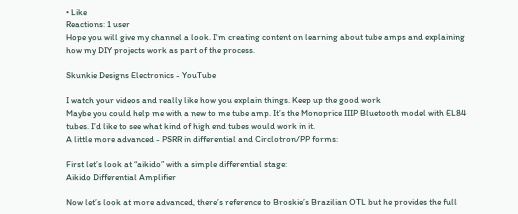• Like
Reactions: 1 user
Hope you will give my channel a look. I'm creating content on learning about tube amps and explaining how my DIY projects work as part of the process.

Skunkie Designs Electronics - YouTube

I watch your videos and really like how you explain things. Keep up the good work
Maybe you could help me with a new to me tube amp. It’s the Monoprice IIIP Bluetooth model with EL84 tubes. I’d like to see what kind of high end tubes would work in it.
A little more advanced - PSRR in differential and Circlotron/PP forms:

First let’s look at “aikido” with a simple differential stage:
Aikido Differential Amplifier

Now let’s look at more advanced, there’s reference to Broskie’s Brazilian OTL but he provides the full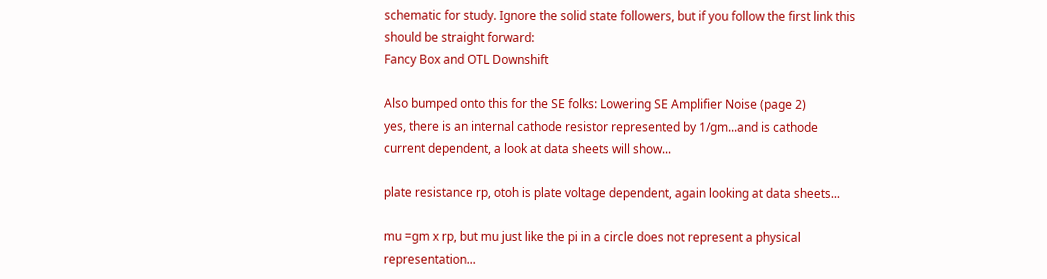schematic for study. Ignore the solid state followers, but if you follow the first link this should be straight forward:
Fancy Box and OTL Downshift

Also bumped onto this for the SE folks: Lowering SE Amplifier Noise (page 2)
yes, there is an internal cathode resistor represented by 1/gm...and is cathode current dependent, a look at data sheets will show...

plate resistance rp, otoh is plate voltage dependent, again looking at data sheets...

mu =gm x rp, but mu just like the pi in a circle does not represent a physical representation...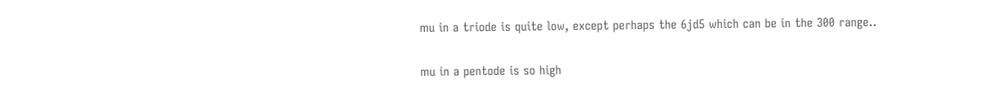mu in a triode is quite low, except perhaps the 6jd5 which can be in the 300 range..

mu in a pentode is so high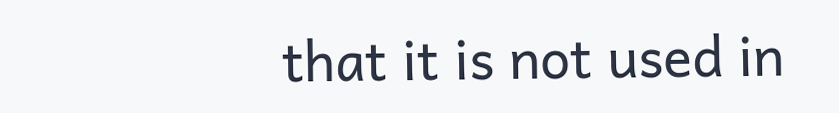that it is not used in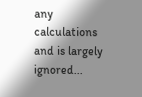any calculations and is largely ignored...